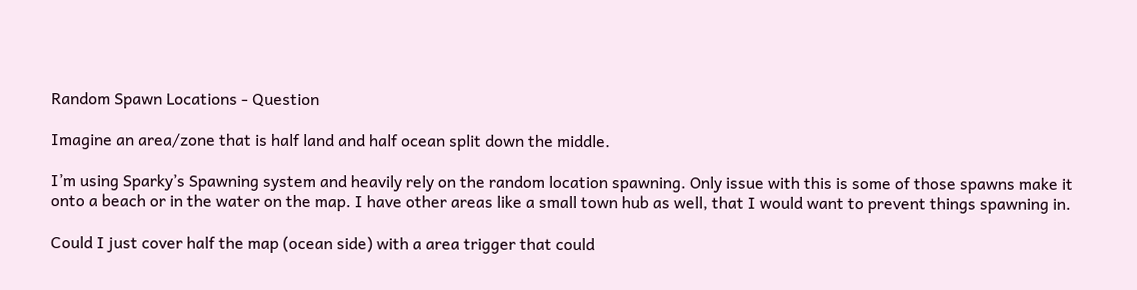Random Spawn Locations - Question

Imagine an area/zone that is half land and half ocean split down the middle.

I’m using Sparky’s Spawning system and heavily rely on the random location spawning. Only issue with this is some of those spawns make it onto a beach or in the water on the map. I have other areas like a small town hub as well, that I would want to prevent things spawning in.

Could I just cover half the map (ocean side) with a area trigger that could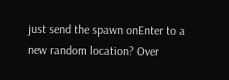just send the spawn onEnter to a new random location? Over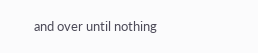and over until nothing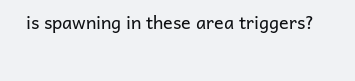is spawning in these area triggers?